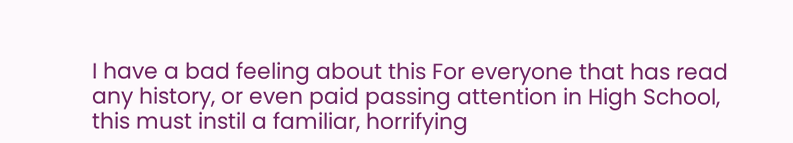I have a bad feeling about this For everyone that has read any history, or even paid passing attention in High School, this must instil a familiar, horrifying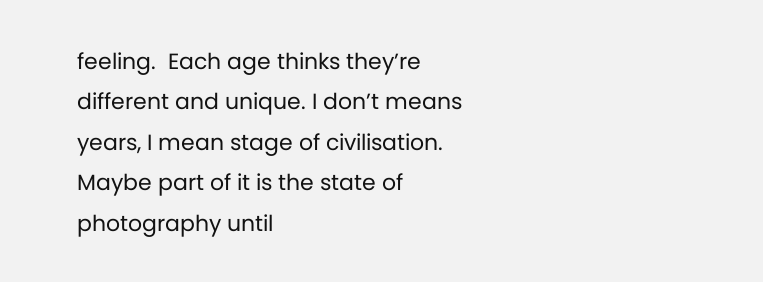feeling.  Each age thinks they’re different and unique. I don’t means years, I mean stage of civilisation. Maybe part of it is the state of photography until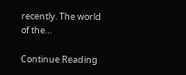recently. The world of the…

Continue Reading